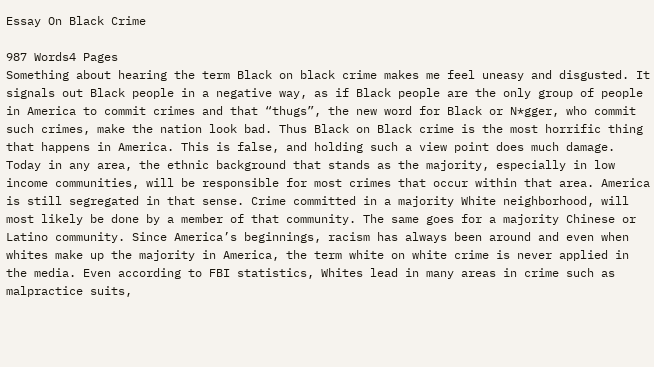Essay On Black Crime

987 Words4 Pages
Something about hearing the term Black on black crime makes me feel uneasy and disgusted. It signals out Black people in a negative way, as if Black people are the only group of people in America to commit crimes and that “thugs”, the new word for Black or N*gger, who commit such crimes, make the nation look bad. Thus Black on Black crime is the most horrific thing that happens in America. This is false, and holding such a view point does much damage. Today in any area, the ethnic background that stands as the majority, especially in low income communities, will be responsible for most crimes that occur within that area. America is still segregated in that sense. Crime committed in a majority White neighborhood, will most likely be done by a member of that community. The same goes for a majority Chinese or Latino community. Since America’s beginnings, racism has always been around and even when whites make up the majority in America, the term white on white crime is never applied in the media. Even according to FBI statistics, Whites lead in many areas in crime such as malpractice suits,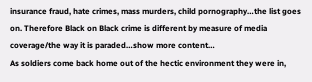insurance fraud, hate crimes, mass murders, child pornography…the list goes on. Therefore Black on Black crime is different by measure of media coverage/the way it is paraded…show more content…
As soldiers come back home out of the hectic environment they were in,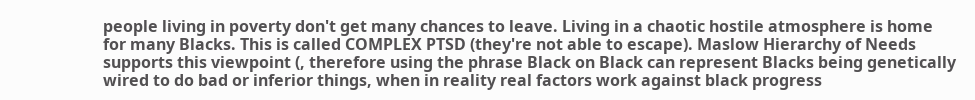people living in poverty don't get many chances to leave. Living in a chaotic hostile atmosphere is home for many Blacks. This is called COMPLEX PTSD (they're not able to escape). Maslow Hierarchy of Needs supports this viewpoint (, therefore using the phrase Black on Black can represent Blacks being genetically wired to do bad or inferior things, when in reality real factors work against black progress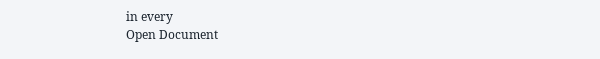in every
Open Document